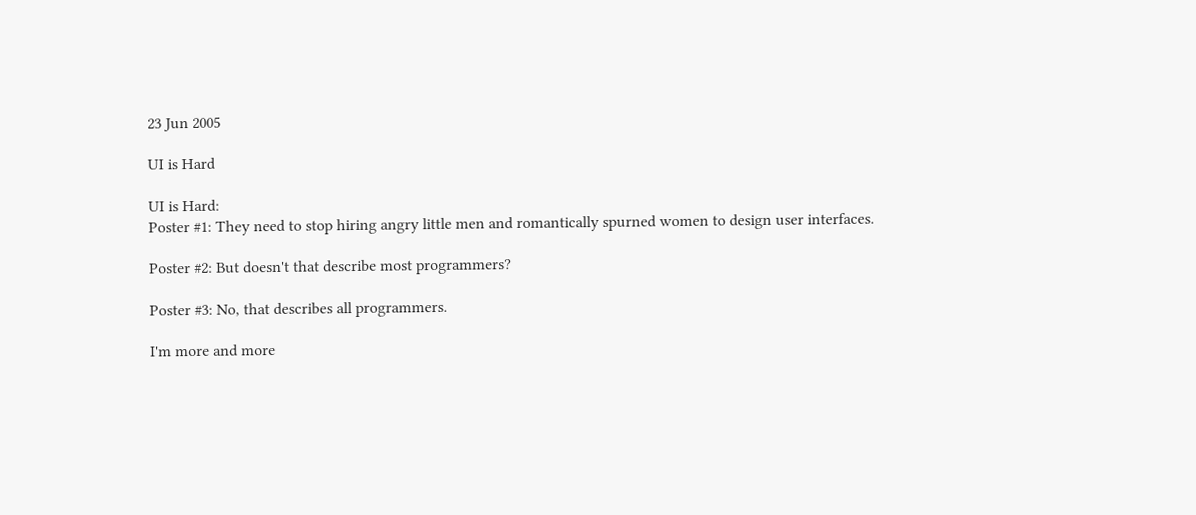23 Jun 2005

UI is Hard

UI is Hard:
Poster #1: They need to stop hiring angry little men and romantically spurned women to design user interfaces.

Poster #2: But doesn't that describe most programmers?

Poster #3: No, that describes all programmers.

I'm more and more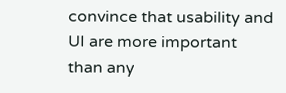convince that usability and UI are more important than any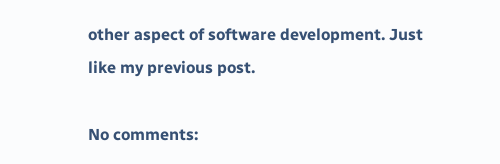other aspect of software development. Just like my previous post.

No comments: